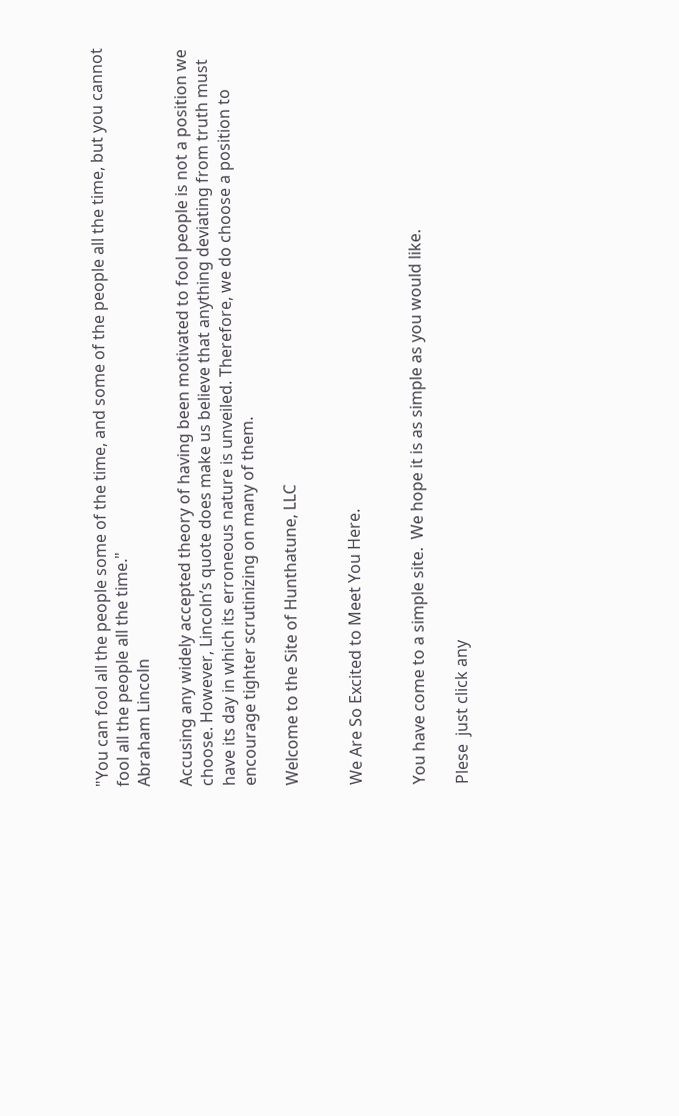"You can fool all the people some of the time, and some of the people all the time, but you cannot fool all the people all the time."
Abraham Lincoln

Accusing any widely accepted theory of having been motivated to fool people is not a position we choose. However, Lincoln’s quote does make us believe that anything deviating from truth must have its day in which its erroneous nature is unveiled. Therefore, we do choose a position to encourage tighter scrutinizing on many of them.

Welcome to the Site of Hunthatune, LLC


We Are So Excited to Meet You Here.


You have come to a simple site.  We hope it is as simple as you would like.

Plese  just click any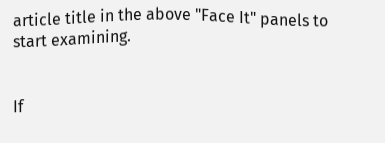article title in the above "Face It" panels to start examining.


If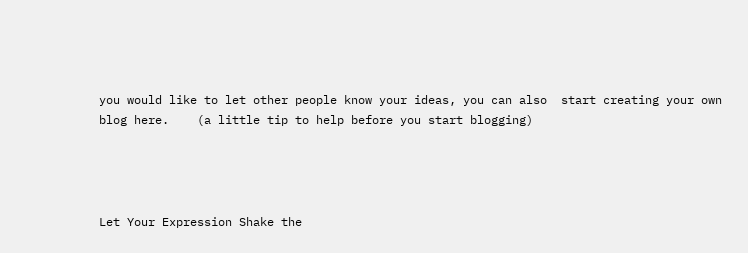you would like to let other people know your ideas, you can also  start creating your own blog here.    (a little tip to help before you start blogging)




Let Your Expression Shake the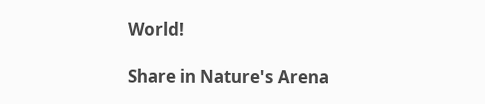World!

Share in Nature's Arena